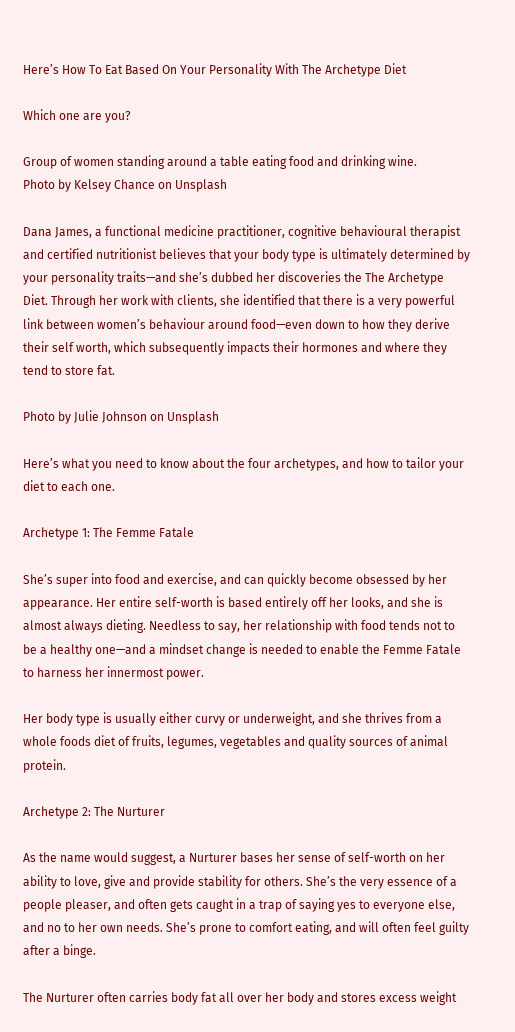Here’s How To Eat Based On Your Personality With The Archetype Diet

Which one are you?

Group of women standing around a table eating food and drinking wine.
Photo by Kelsey Chance on Unsplash

Dana James, a functional medicine practitioner, cognitive behavioural therapist and certified nutritionist believes that your body type is ultimately determined by your personality traits—and she’s dubbed her discoveries the The Archetype Diet. Through her work with clients, she identified that there is a very powerful link between women’s behaviour around food—even down to how they derive their self worth, which subsequently impacts their hormones and where they tend to store fat.

Photo by Julie Johnson on Unsplash

Here’s what you need to know about the four archetypes, and how to tailor your diet to each one.

Archetype 1: The Femme Fatale

She’s super into food and exercise, and can quickly become obsessed by her appearance. Her entire self-worth is based entirely off her looks, and she is almost always dieting. Needless to say, her relationship with food tends not to be a healthy one—and a mindset change is needed to enable the Femme Fatale to harness her innermost power.

Her body type is usually either curvy or underweight, and she thrives from a whole foods diet of fruits, legumes, vegetables and quality sources of animal protein.

Archetype 2: The Nurturer

As the name would suggest, a Nurturer bases her sense of self-worth on her ability to love, give and provide stability for others. She’s the very essence of a people pleaser, and often gets caught in a trap of saying yes to everyone else, and no to her own needs. She’s prone to comfort eating, and will often feel guilty after a binge.

The Nurturer often carries body fat all over her body and stores excess weight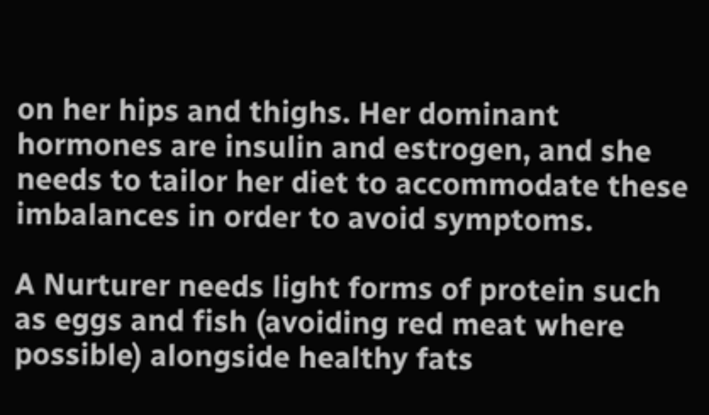on her hips and thighs. Her dominant hormones are insulin and estrogen, and she needs to tailor her diet to accommodate these imbalances in order to avoid symptoms.

A Nurturer needs light forms of protein such as eggs and fish (avoiding red meat where possible) alongside healthy fats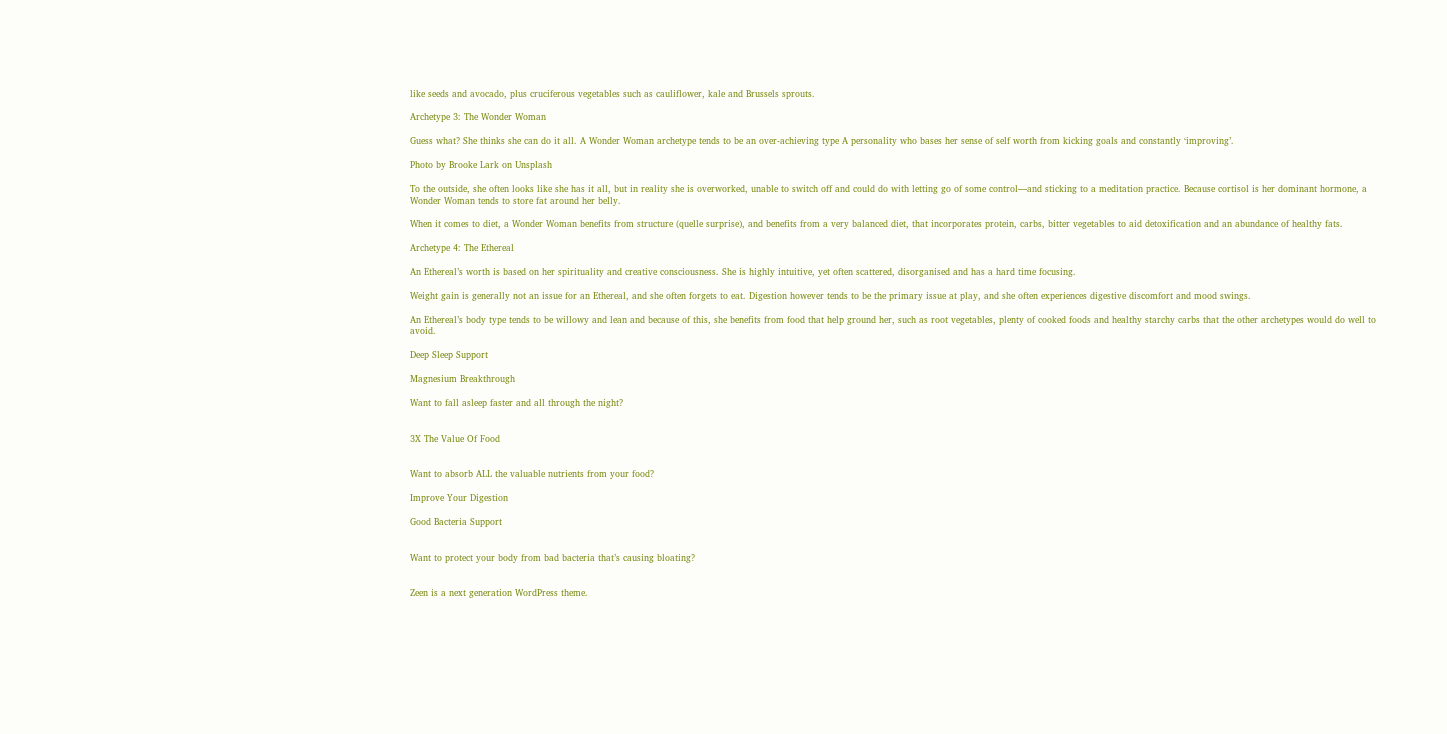like seeds and avocado, plus cruciferous vegetables such as cauliflower, kale and Brussels sprouts.

Archetype 3: The Wonder Woman

Guess what? She thinks she can do it all. A Wonder Woman archetype tends to be an over-achieving type A personality who bases her sense of self worth from kicking goals and constantly ‘improving’.

Photo by Brooke Lark on Unsplash

To the outside, she often looks like she has it all, but in reality she is overworked, unable to switch off and could do with letting go of some control—and sticking to a meditation practice. Because cortisol is her dominant hormone, a Wonder Woman tends to store fat around her belly.

When it comes to diet, a Wonder Woman benefits from structure (quelle surprise), and benefits from a very balanced diet, that incorporates protein, carbs, bitter vegetables to aid detoxification and an abundance of healthy fats.

Archetype 4: The Ethereal

An Ethereal’s worth is based on her spirituality and creative consciousness. She is highly intuitive, yet often scattered, disorganised and has a hard time focusing.

Weight gain is generally not an issue for an Ethereal, and she often forgets to eat. Digestion however tends to be the primary issue at play, and she often experiences digestive discomfort and mood swings.

An Ethereal’s body type tends to be willowy and lean and because of this, she benefits from food that help ground her, such as root vegetables, plenty of cooked foods and healthy starchy carbs that the other archetypes would do well to avoid.

Deep Sleep Support

Magnesium Breakthrough

Want to fall asleep faster and all through the night?


3X The Value Of Food


Want to absorb ALL the valuable nutrients from your food?

Improve Your Digestion

Good Bacteria Support


Want to protect your body from bad bacteria that’s causing bloating?


Zeen is a next generation WordPress theme.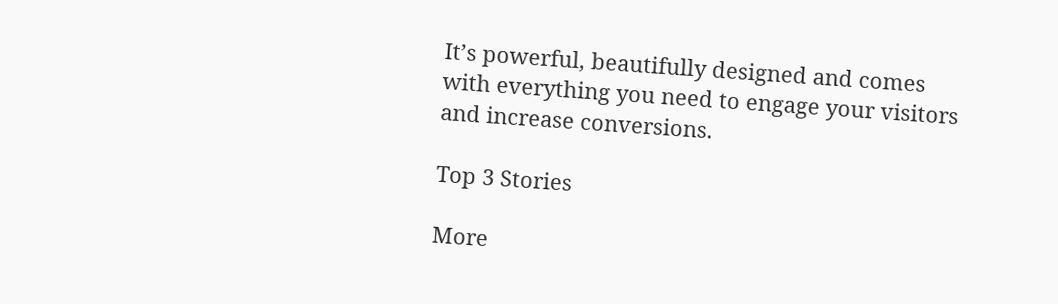It’s powerful, beautifully designed and comes with everything you need to engage your visitors and increase conversions.

Top 3 Stories

More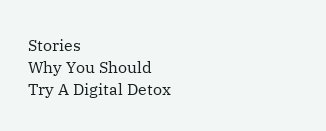Stories
Why You Should Try A Digital Detox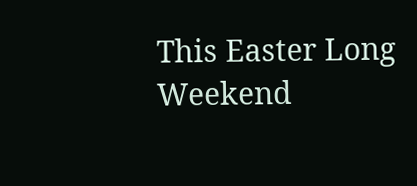This Easter Long Weekend